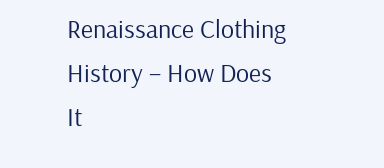Renaissance Clothing History – How Does It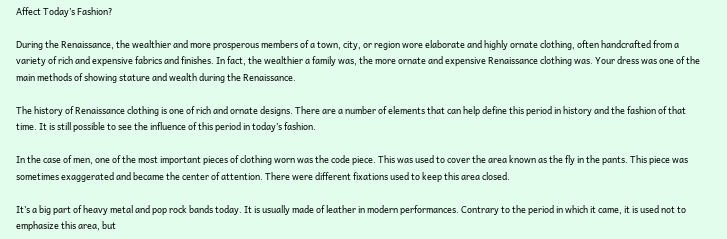Affect Today’s Fashion?

During the Renaissance, the wealthier and more prosperous members of a town, city, or region wore elaborate and highly ornate clothing, often handcrafted from a variety of rich and expensive fabrics and finishes. In fact, the wealthier a family was, the more ornate and expensive Renaissance clothing was. Your dress was one of the main methods of showing stature and wealth during the Renaissance.

The history of Renaissance clothing is one of rich and ornate designs. There are a number of elements that can help define this period in history and the fashion of that time. It is still possible to see the influence of this period in today’s fashion.

In the case of men, one of the most important pieces of clothing worn was the code piece. This was used to cover the area known as the fly in the pants. This piece was sometimes exaggerated and became the center of attention. There were different fixations used to keep this area closed.

It’s a big part of heavy metal and pop rock bands today. It is usually made of leather in modern performances. Contrary to the period in which it came, it is used not to emphasize this area, but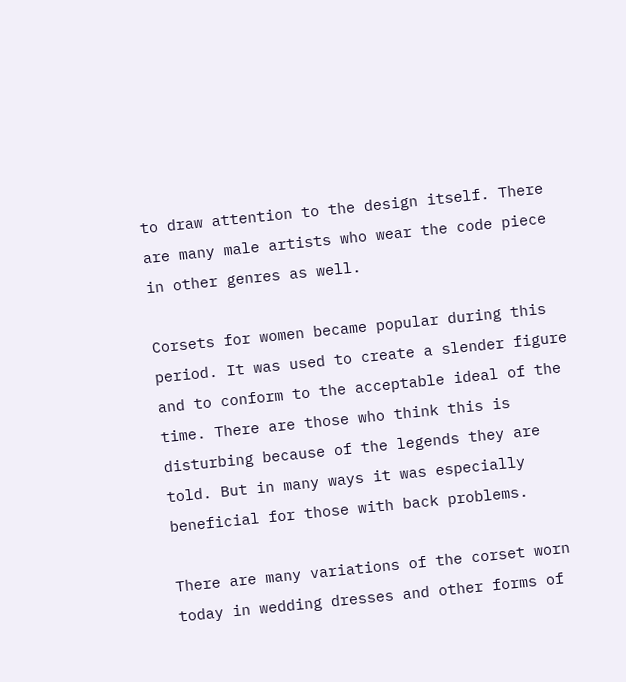to draw attention to the design itself. There are many male artists who wear the code piece in other genres as well.

Corsets for women became popular during this period. It was used to create a slender figure and to conform to the acceptable ideal of the time. There are those who think this is disturbing because of the legends they are told. But in many ways it was especially beneficial for those with back problems.

There are many variations of the corset worn today in wedding dresses and other forms of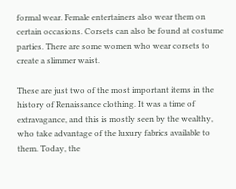formal wear. Female entertainers also wear them on certain occasions. Corsets can also be found at costume parties. There are some women who wear corsets to create a slimmer waist.

These are just two of the most important items in the history of Renaissance clothing. It was a time of extravagance, and this is mostly seen by the wealthy, who take advantage of the luxury fabrics available to them. Today, the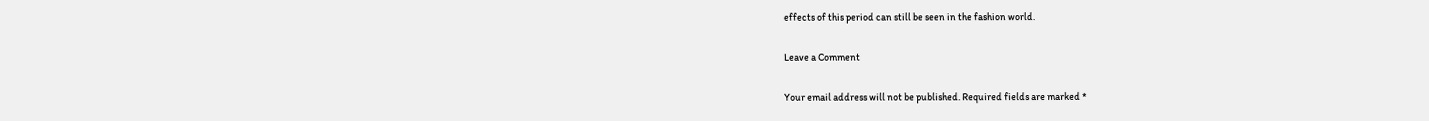effects of this period can still be seen in the fashion world.

Leave a Comment

Your email address will not be published. Required fields are marked *